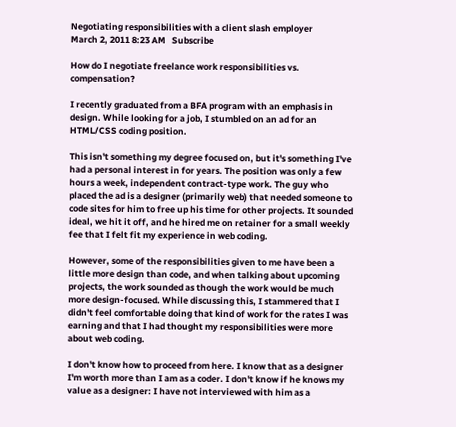Negotiating responsibilities with a client slash employer
March 2, 2011 8:23 AM   Subscribe

How do I negotiate freelance work responsibilities vs. compensation?

I recently graduated from a BFA program with an emphasis in design. While looking for a job, I stumbled on an ad for an HTML/CSS coding position.

This isn't something my degree focused on, but it's something I've had a personal interest in for years. The position was only a few hours a week, independent contract-type work. The guy who placed the ad is a designer (primarily web) that needed someone to code sites for him to free up his time for other projects. It sounded ideal, we hit it off, and he hired me on retainer for a small weekly fee that I felt fit my experience in web coding.

However, some of the responsibilities given to me have been a little more design than code, and when talking about upcoming projects, the work sounded as though the work would be much more design-focused. While discussing this, I stammered that I didn't feel comfortable doing that kind of work for the rates I was earning and that I had thought my responsibilities were more about web coding.

I don't know how to proceed from here. I know that as a designer I'm worth more than I am as a coder. I don't know if he knows my value as a designer: I have not interviewed with him as a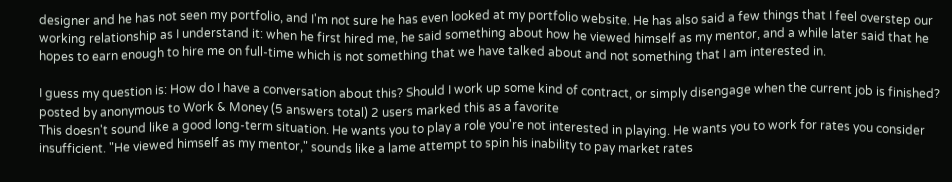designer and he has not seen my portfolio, and I'm not sure he has even looked at my portfolio website. He has also said a few things that I feel overstep our working relationship as I understand it: when he first hired me, he said something about how he viewed himself as my mentor, and a while later said that he hopes to earn enough to hire me on full-time which is not something that we have talked about and not something that I am interested in.

I guess my question is: How do I have a conversation about this? Should I work up some kind of contract, or simply disengage when the current job is finished?
posted by anonymous to Work & Money (5 answers total) 2 users marked this as a favorite
This doesn't sound like a good long-term situation. He wants you to play a role you're not interested in playing. He wants you to work for rates you consider insufficient. "He viewed himself as my mentor," sounds like a lame attempt to spin his inability to pay market rates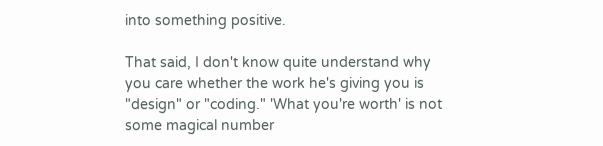into something positive.

That said, I don't know quite understand why you care whether the work he's giving you is "design" or "coding." 'What you're worth' is not some magical number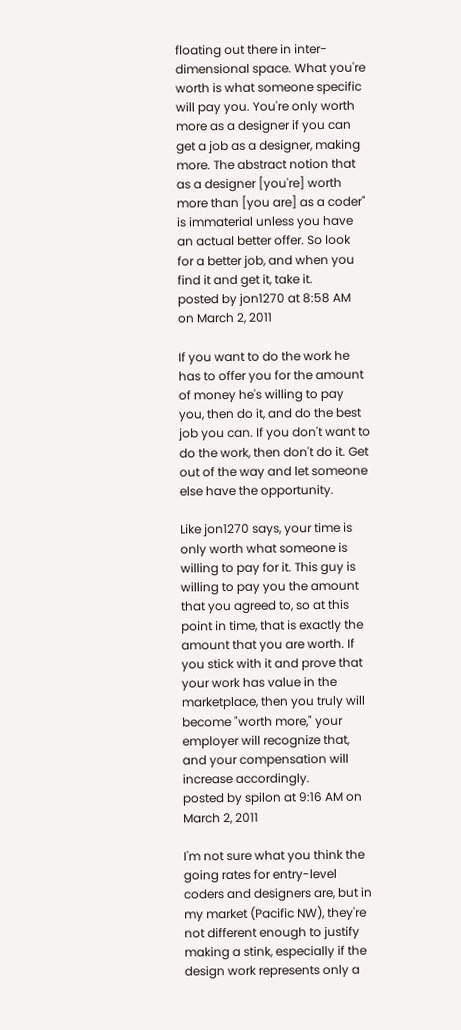floating out there in inter-dimensional space. What you're worth is what someone specific will pay you. You're only worth more as a designer if you can get a job as a designer, making more. The abstract notion that as a designer [you're] worth more than [you are] as a coder" is immaterial unless you have an actual better offer. So look for a better job, and when you find it and get it, take it.
posted by jon1270 at 8:58 AM on March 2, 2011

If you want to do the work he has to offer you for the amount of money he's willing to pay you, then do it, and do the best job you can. If you don't want to do the work, then don't do it. Get out of the way and let someone else have the opportunity.

Like jon1270 says, your time is only worth what someone is willing to pay for it. This guy is willing to pay you the amount that you agreed to, so at this point in time, that is exactly the amount that you are worth. If you stick with it and prove that your work has value in the marketplace, then you truly will become "worth more," your employer will recognize that, and your compensation will increase accordingly.
posted by spilon at 9:16 AM on March 2, 2011

I'm not sure what you think the going rates for entry-level coders and designers are, but in my market (Pacific NW), they're not different enough to justify making a stink, especially if the design work represents only a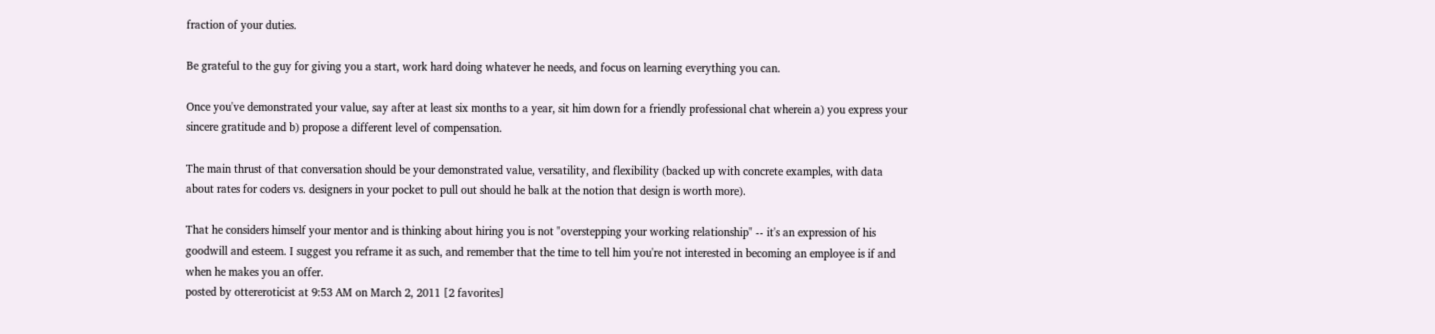fraction of your duties.

Be grateful to the guy for giving you a start, work hard doing whatever he needs, and focus on learning everything you can.

Once you've demonstrated your value, say after at least six months to a year, sit him down for a friendly professional chat wherein a) you express your sincere gratitude and b) propose a different level of compensation.

The main thrust of that conversation should be your demonstrated value, versatility, and flexibility (backed up with concrete examples, with data about rates for coders vs. designers in your pocket to pull out should he balk at the notion that design is worth more).

That he considers himself your mentor and is thinking about hiring you is not "overstepping your working relationship" -- it's an expression of his goodwill and esteem. I suggest you reframe it as such, and remember that the time to tell him you're not interested in becoming an employee is if and when he makes you an offer.
posted by ottereroticist at 9:53 AM on March 2, 2011 [2 favorites]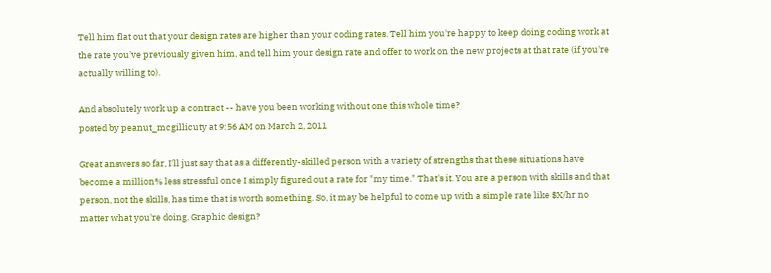Tell him flat out that your design rates are higher than your coding rates. Tell him you're happy to keep doing coding work at the rate you've previously given him, and tell him your design rate and offer to work on the new projects at that rate (if you're actually willing to).

And absolutely work up a contract -- have you been working without one this whole time?
posted by peanut_mcgillicuty at 9:56 AM on March 2, 2011

Great answers so far, I'll just say that as a differently-skilled person with a variety of strengths that these situations have become a million% less stressful once I simply figured out a rate for "my time." That's it. You are a person with skills and that person, not the skills, has time that is worth something. So, it may be helpful to come up with a simple rate like $X/hr no matter what you're doing. Graphic design?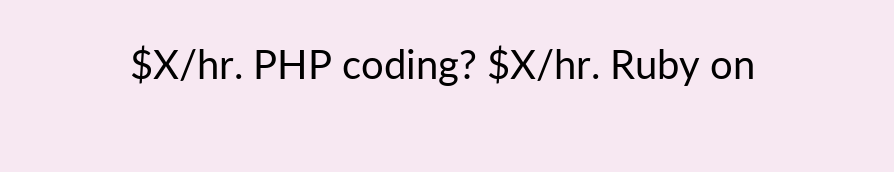$X/hr. PHP coding? $X/hr. Ruby on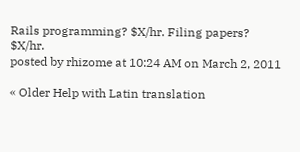Rails programming? $X/hr. Filing papers? $X/hr.
posted by rhizome at 10:24 AM on March 2, 2011

« Older Help with Latin translation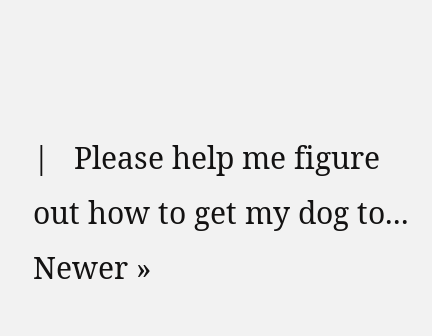|   Please help me figure out how to get my dog to... Newer »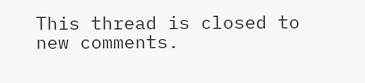This thread is closed to new comments.